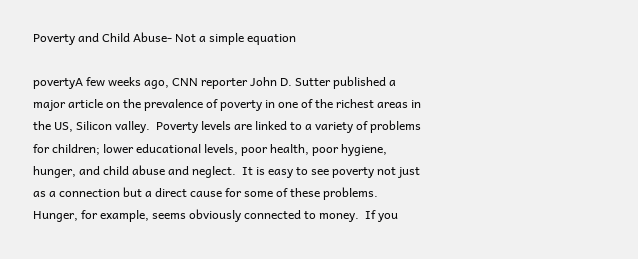Poverty and Child Abuse- Not a simple equation

povertyA few weeks ago, CNN reporter John D. Sutter published a major article on the prevalence of poverty in one of the richest areas in the US, Silicon valley.  Poverty levels are linked to a variety of problems for children; lower educational levels, poor health, poor hygiene, hunger, and child abuse and neglect.  It is easy to see poverty not just as a connection but a direct cause for some of these problems.  Hunger, for example, seems obviously connected to money.  If you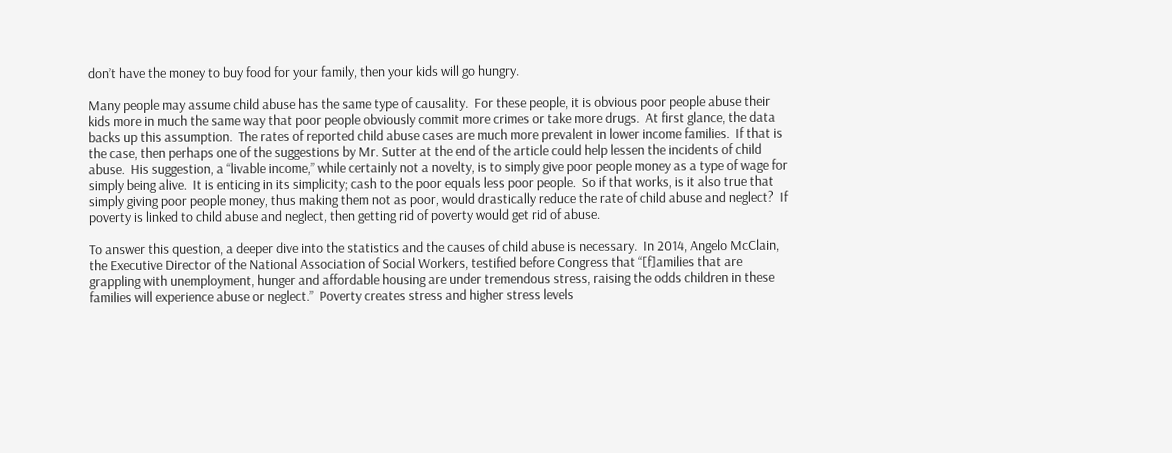don’t have the money to buy food for your family, then your kids will go hungry.

Many people may assume child abuse has the same type of causality.  For these people, it is obvious poor people abuse their kids more in much the same way that poor people obviously commit more crimes or take more drugs.  At first glance, the data backs up this assumption.  The rates of reported child abuse cases are much more prevalent in lower income families.  If that is the case, then perhaps one of the suggestions by Mr. Sutter at the end of the article could help lessen the incidents of child abuse.  His suggestion, a “livable income,” while certainly not a novelty, is to simply give poor people money as a type of wage for simply being alive.  It is enticing in its simplicity; cash to the poor equals less poor people.  So if that works, is it also true that simply giving poor people money, thus making them not as poor, would drastically reduce the rate of child abuse and neglect?  If poverty is linked to child abuse and neglect, then getting rid of poverty would get rid of abuse.

To answer this question, a deeper dive into the statistics and the causes of child abuse is necessary.  In 2014, Angelo McClain, the Executive Director of the National Association of Social Workers, testified before Congress that “[f]amilies that are grappling with unemployment, hunger and affordable housing are under tremendous stress, raising the odds children in these families will experience abuse or neglect.”  Poverty creates stress and higher stress levels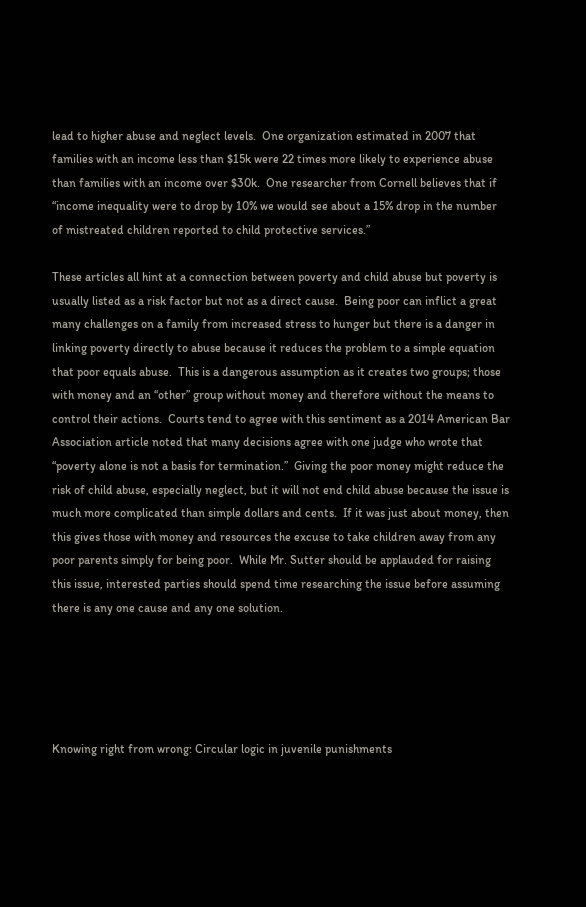lead to higher abuse and neglect levels.  One organization estimated in 2007 that families with an income less than $15k were 22 times more likely to experience abuse than families with an income over $30k.  One researcher from Cornell believes that if “income inequality were to drop by 10% we would see about a 15% drop in the number of mistreated children reported to child protective services.”

These articles all hint at a connection between poverty and child abuse but poverty is usually listed as a risk factor but not as a direct cause.  Being poor can inflict a great many challenges on a family from increased stress to hunger but there is a danger in linking poverty directly to abuse because it reduces the problem to a simple equation that poor equals abuse.  This is a dangerous assumption as it creates two groups; those with money and an “other” group without money and therefore without the means to control their actions.  Courts tend to agree with this sentiment as a 2014 American Bar Association article noted that many decisions agree with one judge who wrote that “poverty alone is not a basis for termination.”  Giving the poor money might reduce the risk of child abuse, especially neglect, but it will not end child abuse because the issue is much more complicated than simple dollars and cents.  If it was just about money, then this gives those with money and resources the excuse to take children away from any poor parents simply for being poor.  While Mr. Sutter should be applauded for raising this issue, interested parties should spend time researching the issue before assuming there is any one cause and any one solution.





Knowing right from wrong: Circular logic in juvenile punishments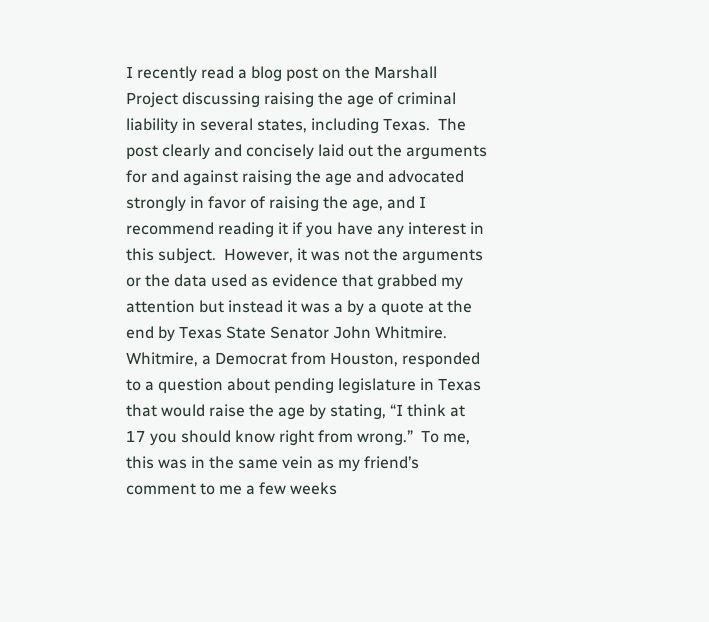I recently read a blog post on the Marshall Project discussing raising the age of criminal liability in several states, including Texas.  The post clearly and concisely laid out the arguments for and against raising the age and advocated strongly in favor of raising the age, and I recommend reading it if you have any interest in this subject.  However, it was not the arguments or the data used as evidence that grabbed my attention but instead it was a by a quote at the end by Texas State Senator John Whitmire.  Whitmire, a Democrat from Houston, responded to a question about pending legislature in Texas that would raise the age by stating, “I think at 17 you should know right from wrong.”  To me, this was in the same vein as my friend’s comment to me a few weeks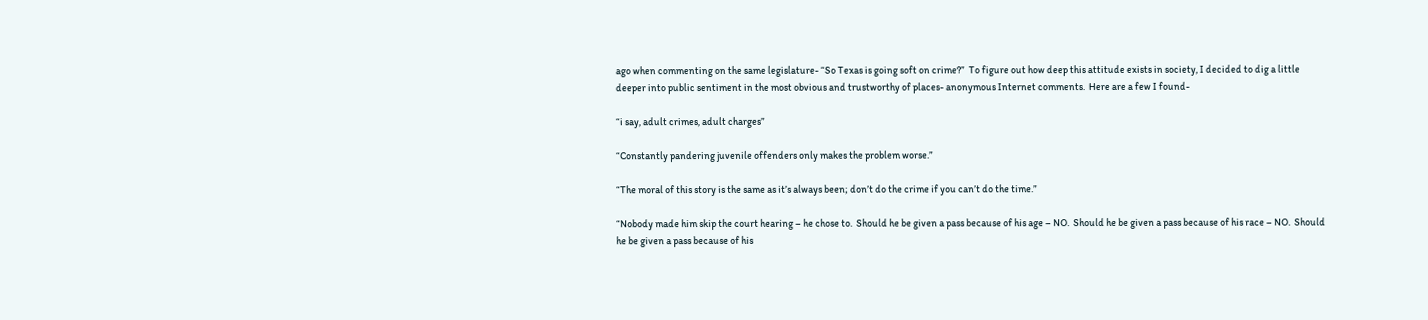ago when commenting on the same legislature- “So Texas is going soft on crime?”  To figure out how deep this attitude exists in society, I decided to dig a little deeper into public sentiment in the most obvious and trustworthy of places- anonymous Internet comments.  Here are a few I found-

“i say, adult crimes, adult charges”

“Constantly pandering juvenile offenders only makes the problem worse.”

“The moral of this story is the same as it’s always been; don’t do the crime if you can’t do the time.”

“Nobody made him skip the court hearing – he chose to.  Should he be given a pass because of his age – NO.  Should he be given a pass because of his race – NO.  Should he be given a pass because of his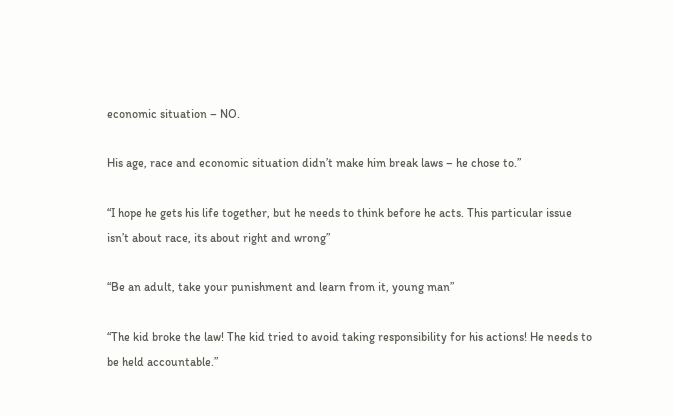economic situation – NO.

His age, race and economic situation didn’t make him break laws – he chose to.”

“I hope he gets his life together, but he needs to think before he acts. This particular issue isn’t about race, its about right and wrong”

“Be an adult, take your punishment and learn from it, young man”

“The kid broke the law! The kid tried to avoid taking responsibility for his actions! He needs to be held accountable.”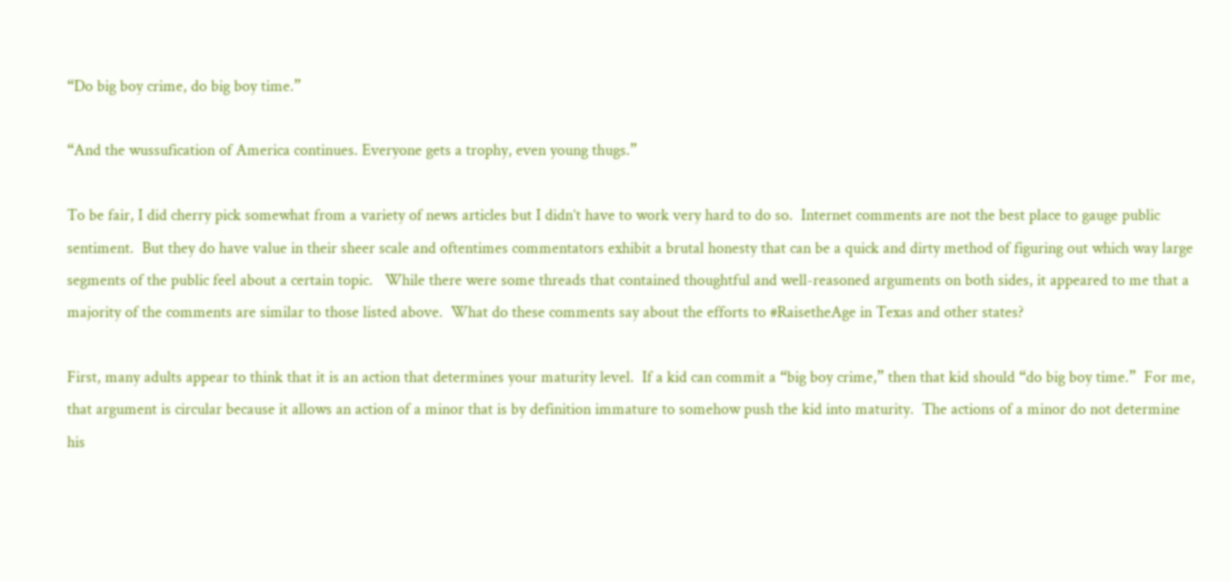“Do big boy crime, do big boy time.”

“And the wussufication of America continues. Everyone gets a trophy, even young thugs.”

To be fair, I did cherry pick somewhat from a variety of news articles but I didn’t have to work very hard to do so.  Internet comments are not the best place to gauge public sentiment.  But they do have value in their sheer scale and oftentimes commentators exhibit a brutal honesty that can be a quick and dirty method of figuring out which way large segments of the public feel about a certain topic.   While there were some threads that contained thoughtful and well-reasoned arguments on both sides, it appeared to me that a majority of the comments are similar to those listed above.  What do these comments say about the efforts to #RaisetheAge in Texas and other states?

First, many adults appear to think that it is an action that determines your maturity level.  If a kid can commit a “big boy crime,” then that kid should “do big boy time.”  For me, that argument is circular because it allows an action of a minor that is by definition immature to somehow push the kid into maturity.  The actions of a minor do not determine his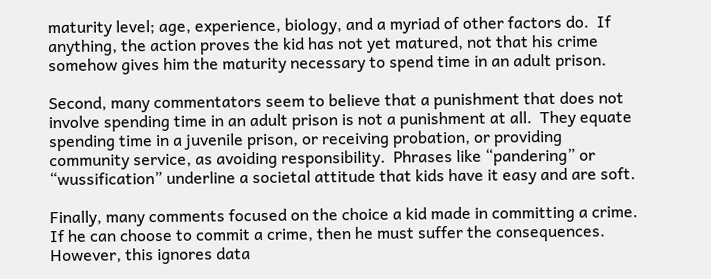maturity level; age, experience, biology, and a myriad of other factors do.  If anything, the action proves the kid has not yet matured, not that his crime somehow gives him the maturity necessary to spend time in an adult prison.

Second, many commentators seem to believe that a punishment that does not involve spending time in an adult prison is not a punishment at all.  They equate spending time in a juvenile prison, or receiving probation, or providing community service, as avoiding responsibility.  Phrases like “pandering” or “wussification” underline a societal attitude that kids have it easy and are soft.

Finally, many comments focused on the choice a kid made in committing a crime.  If he can choose to commit a crime, then he must suffer the consequences.  However, this ignores data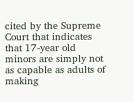cited by the Supreme Court that indicates that 17-year old minors are simply not as capable as adults of making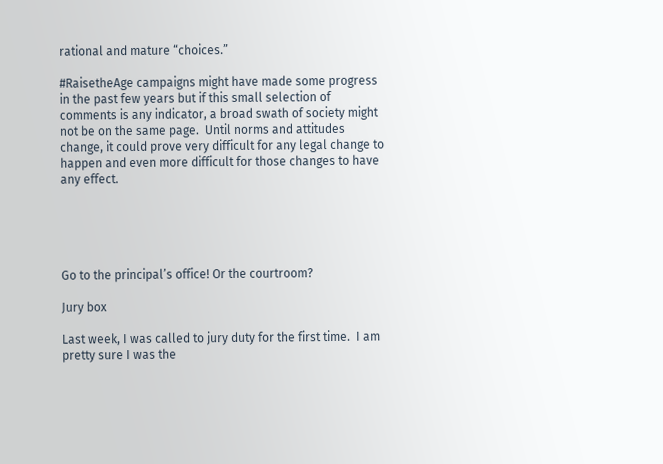rational and mature “choices.”

#RaisetheAge campaigns might have made some progress in the past few years but if this small selection of comments is any indicator, a broad swath of society might not be on the same page.  Until norms and attitudes change, it could prove very difficult for any legal change to happen and even more difficult for those changes to have any effect.





Go to the principal’s office! Or the courtroom?

Jury box

Last week, I was called to jury duty for the first time.  I am pretty sure I was the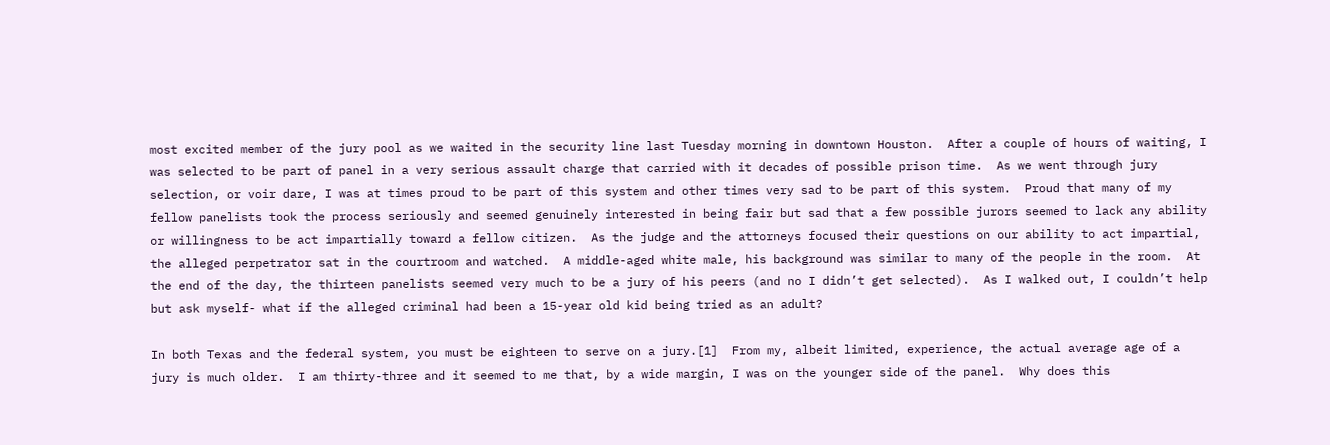most excited member of the jury pool as we waited in the security line last Tuesday morning in downtown Houston.  After a couple of hours of waiting, I was selected to be part of panel in a very serious assault charge that carried with it decades of possible prison time.  As we went through jury selection, or voir dare, I was at times proud to be part of this system and other times very sad to be part of this system.  Proud that many of my fellow panelists took the process seriously and seemed genuinely interested in being fair but sad that a few possible jurors seemed to lack any ability or willingness to be act impartially toward a fellow citizen.  As the judge and the attorneys focused their questions on our ability to act impartial, the alleged perpetrator sat in the courtroom and watched.  A middle-aged white male, his background was similar to many of the people in the room.  At the end of the day, the thirteen panelists seemed very much to be a jury of his peers (and no I didn’t get selected).  As I walked out, I couldn’t help but ask myself- what if the alleged criminal had been a 15-year old kid being tried as an adult?

In both Texas and the federal system, you must be eighteen to serve on a jury.[1]  From my, albeit limited, experience, the actual average age of a jury is much older.  I am thirty-three and it seemed to me that, by a wide margin, I was on the younger side of the panel.  Why does this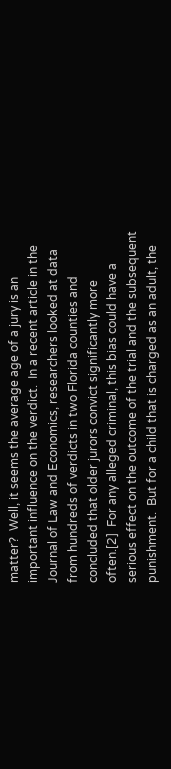matter?  Well, it seems the average age of a jury is an important influence on the verdict.  In a recent article in the Journal of Law and Economics, researchers looked at data from hundreds of verdicts in two Florida counties and concluded that older jurors convict significantly more often.[2]  For any alleged criminal, this bias could have a serious effect on the outcome of the trial and the subsequent punishment.  But for a child that is charged as an adult, the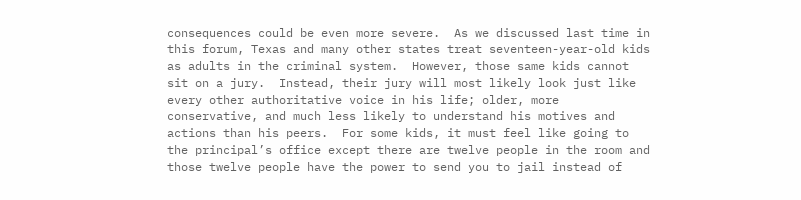consequences could be even more severe.  As we discussed last time in this forum, Texas and many other states treat seventeen-year-old kids as adults in the criminal system.  However, those same kids cannot sit on a jury.  Instead, their jury will most likely look just like every other authoritative voice in his life; older, more conservative, and much less likely to understand his motives and actions than his peers.  For some kids, it must feel like going to the principal’s office except there are twelve people in the room and those twelve people have the power to send you to jail instead of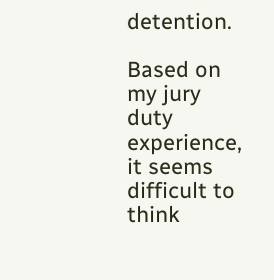detention.

Based on my jury duty experience, it seems difficult to think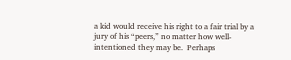a kid would receive his right to a fair trial by a jury of his “peers,” no matter how well-intentioned they may be.  Perhaps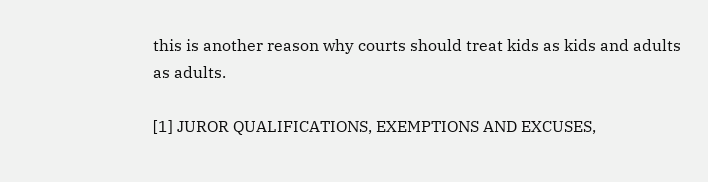this is another reason why courts should treat kids as kids and adults as adults.

[1] JUROR QUALIFICATIONS, EXEMPTIONS AND EXCUSES,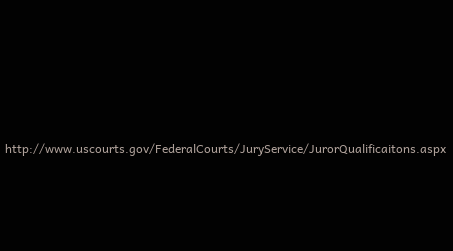http://www.uscourts.gov/FederalCourts/JuryService/JurorQualificaitons.aspx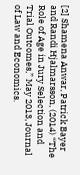[2] Shamena Anwar, Patrick Bayer and Randi Hjalmarsson, (2014) “The Role of Age in Jury Selection and Trial Outcomes,” May 2013, Journal of Law and Economics.